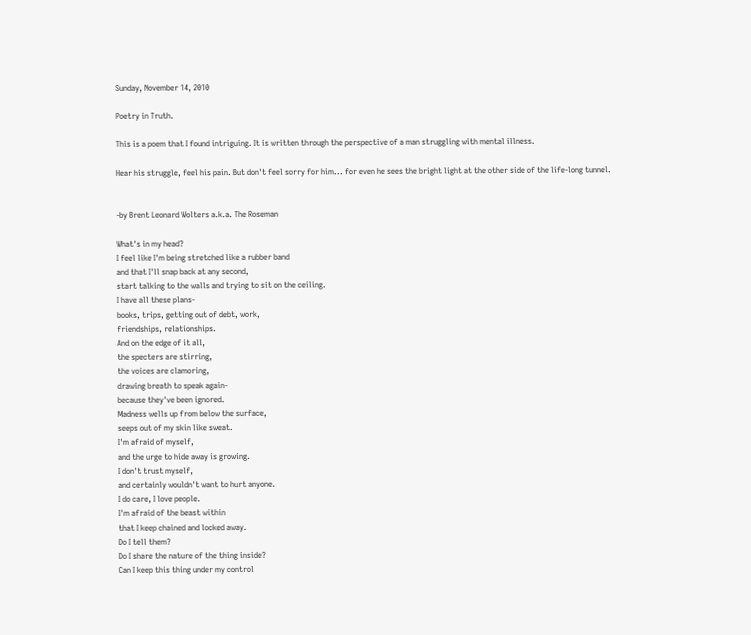Sunday, November 14, 2010

Poetry in Truth.

This is a poem that I found intriguing. It is written through the perspective of a man struggling with mental illness.

Hear his struggle, feel his pain. But don't feel sorry for him... for even he sees the bright light at the other side of the life-long tunnel.


-by Brent Leonard Wolters a.k.a. The Roseman

What's in my head?
I feel like I'm being stretched like a rubber band
and that I'll snap back at any second,
start talking to the walls and trying to sit on the ceiling.
I have all these plans-
books, trips, getting out of debt, work,
friendships, relationships.
And on the edge of it all,
the specters are stirring,
the voices are clamoring,
drawing breath to speak again-
because they've been ignored.
Madness wells up from below the surface,
seeps out of my skin like sweat.
I'm afraid of myself,
and the urge to hide away is growing.
I don't trust myself,
and certainly wouldn't want to hurt anyone.
I do care, I love people.
I'm afraid of the beast within
that I keep chained and locked away.
Do I tell them?
Do I share the nature of the thing inside?
Can I keep this thing under my control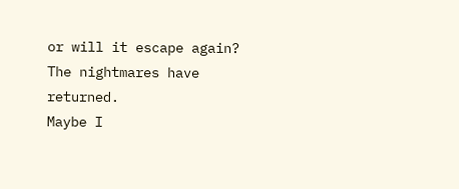or will it escape again?
The nightmares have returned.
Maybe I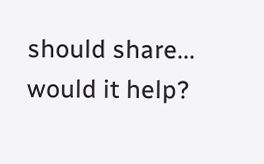should share...
would it help?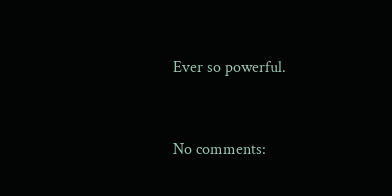Ever so powerful.


No comments: